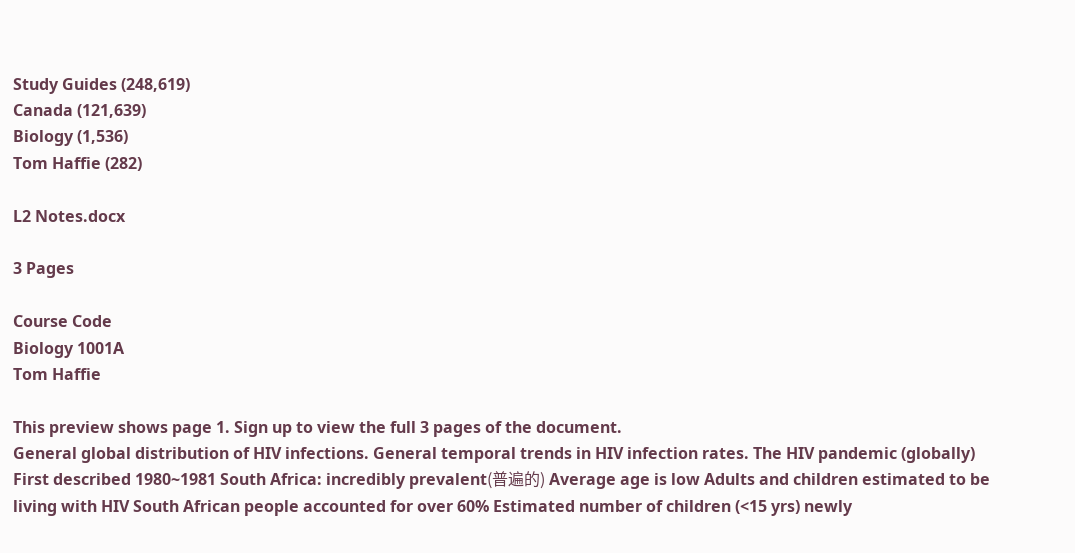Study Guides (248,619)
Canada (121,639)
Biology (1,536)
Tom Haffie (282)

L2 Notes.docx

3 Pages

Course Code
Biology 1001A
Tom Haffie

This preview shows page 1. Sign up to view the full 3 pages of the document.
General global distribution of HIV infections. General temporal trends in HIV infection rates. The HIV pandemic (globally) First described 1980~1981 South Africa: incredibly prevalent(普遍的) Average age is low Adults and children estimated to be living with HIV South African people accounted for over 60% Estimated number of children (<15 yrs) newly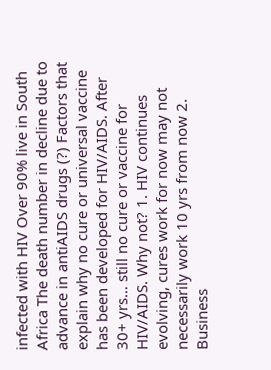infected with HIV Over 90% live in South Africa The death number in decline due to advance in antiAIDS drugs (?) Factors that explain why no cure or universal vaccine has been developed for HIV/AIDS. After 30+ yrs… still no cure or vaccine for HIV/AIDS. Why not? 1. HIV continues evolving, cures work for now may not necessarily work 10 yrs from now 2. Business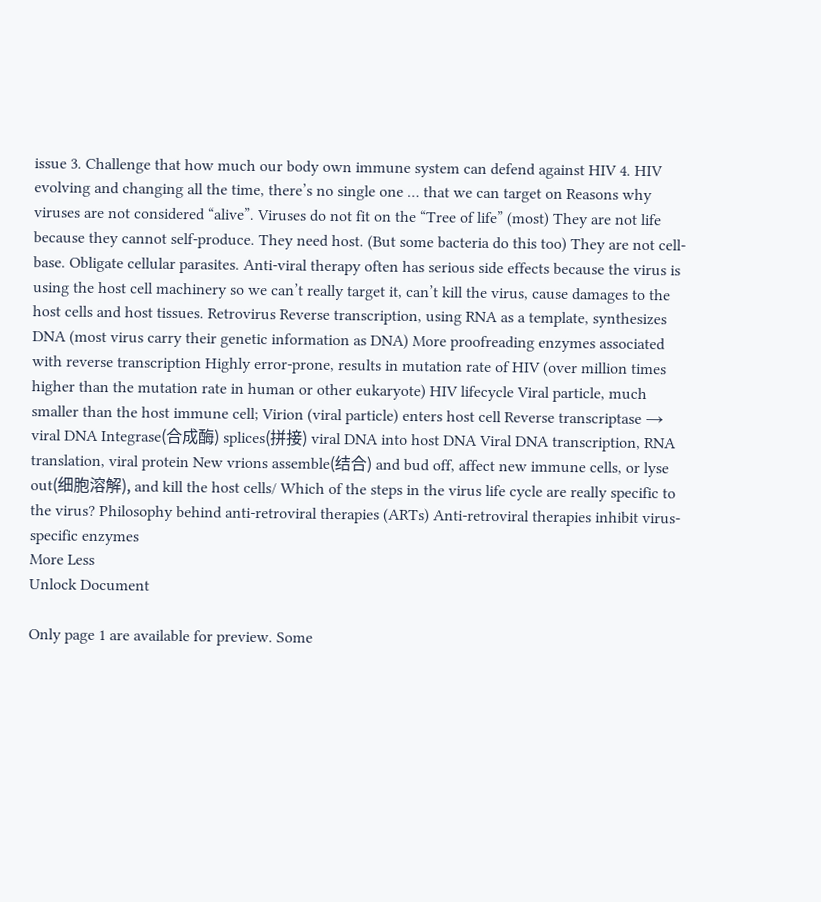issue 3. Challenge that how much our body own immune system can defend against HIV 4. HIV evolving and changing all the time, there’s no single one … that we can target on Reasons why viruses are not considered “alive”. Viruses do not fit on the “Tree of life” (most) They are not life because they cannot self-produce. They need host. (But some bacteria do this too) They are not cell-base. Obligate cellular parasites. Anti-viral therapy often has serious side effects because the virus is using the host cell machinery so we can’t really target it, can’t kill the virus, cause damages to the host cells and host tissues. Retrovirus Reverse transcription, using RNA as a template, synthesizes DNA (most virus carry their genetic information as DNA) More proofreading enzymes associated with reverse transcription Highly error-prone, results in mutation rate of HIV (over million times higher than the mutation rate in human or other eukaryote) HIV lifecycle Viral particle, much smaller than the host immune cell; Virion (viral particle) enters host cell Reverse transcriptase → viral DNA Integrase(合成酶) splices(拼接) viral DNA into host DNA Viral DNA transcription, RNA translation, viral protein New vrions assemble(结合) and bud off, affect new immune cells, or lyse out(细胞溶解), and kill the host cells/ Which of the steps in the virus life cycle are really specific to the virus? Philosophy behind anti-retroviral therapies (ARTs) Anti-retroviral therapies inhibit virus-specific enzymes
More Less
Unlock Document

Only page 1 are available for preview. Some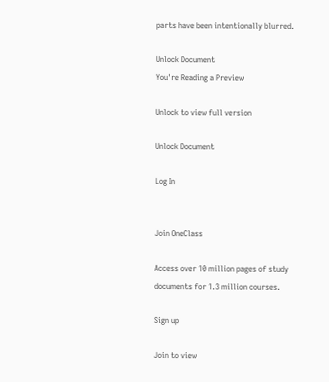parts have been intentionally blurred.

Unlock Document
You're Reading a Preview

Unlock to view full version

Unlock Document

Log In


Join OneClass

Access over 10 million pages of study
documents for 1.3 million courses.

Sign up

Join to view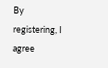By registering, I agree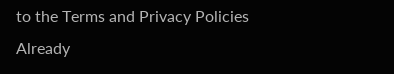to the Terms and Privacy Policies
Already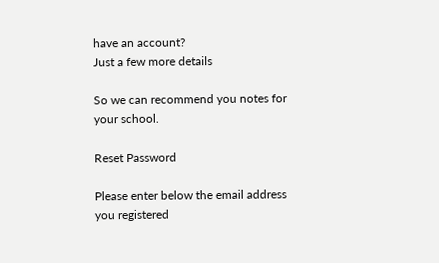have an account?
Just a few more details

So we can recommend you notes for your school.

Reset Password

Please enter below the email address you registered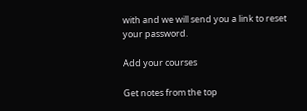with and we will send you a link to reset your password.

Add your courses

Get notes from the top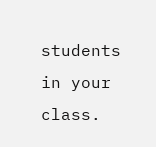students in your class.